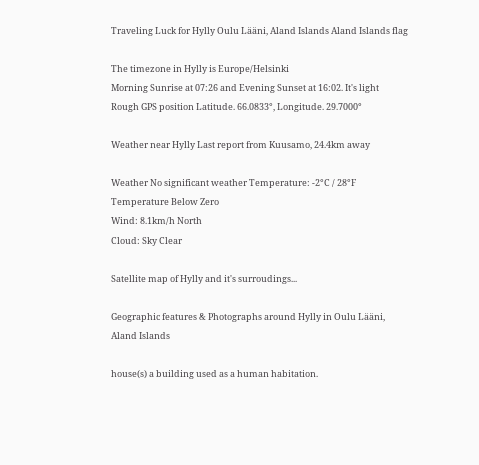Traveling Luck for Hylly Oulu Lääni, Aland Islands Aland Islands flag

The timezone in Hylly is Europe/Helsinki
Morning Sunrise at 07:26 and Evening Sunset at 16:02. It's light
Rough GPS position Latitude. 66.0833°, Longitude. 29.7000°

Weather near Hylly Last report from Kuusamo, 24.4km away

Weather No significant weather Temperature: -2°C / 28°F Temperature Below Zero
Wind: 8.1km/h North
Cloud: Sky Clear

Satellite map of Hylly and it's surroudings...

Geographic features & Photographs around Hylly in Oulu Lääni, Aland Islands

house(s) a building used as a human habitation.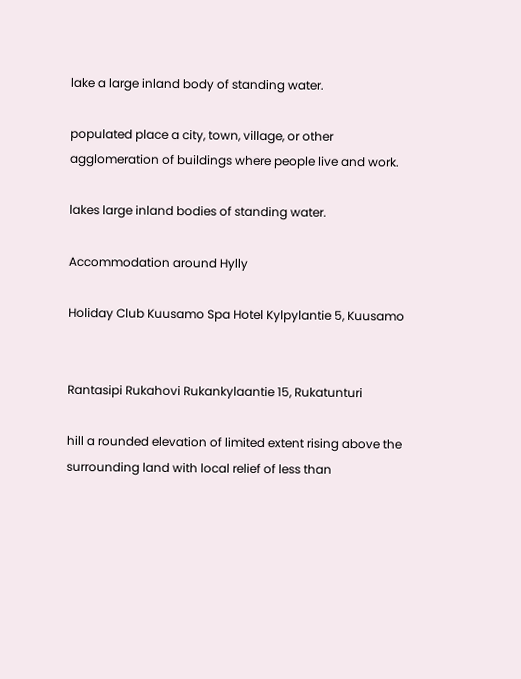lake a large inland body of standing water.

populated place a city, town, village, or other agglomeration of buildings where people live and work.

lakes large inland bodies of standing water.

Accommodation around Hylly

Holiday Club Kuusamo Spa Hotel Kylpylantie 5, Kuusamo


Rantasipi Rukahovi Rukankylaantie 15, Rukatunturi

hill a rounded elevation of limited extent rising above the surrounding land with local relief of less than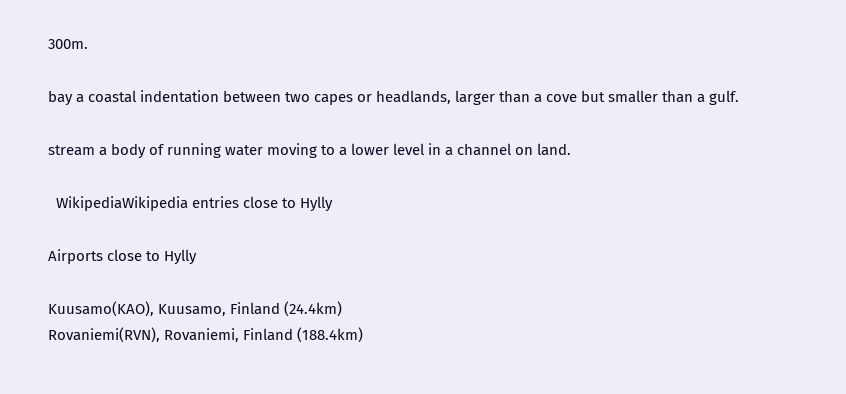300m.

bay a coastal indentation between two capes or headlands, larger than a cove but smaller than a gulf.

stream a body of running water moving to a lower level in a channel on land.

  WikipediaWikipedia entries close to Hylly

Airports close to Hylly

Kuusamo(KAO), Kuusamo, Finland (24.4km)
Rovaniemi(RVN), Rovaniemi, Finland (188.4km)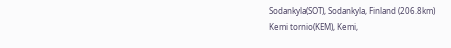Sodankyla(SOT), Sodankyla, Finland (206.8km)
Kemi tornio(KEM), Kemi,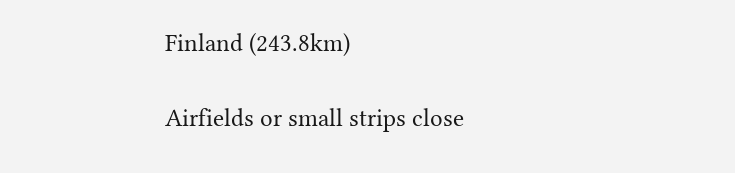Finland (243.8km)

Airfields or small strips close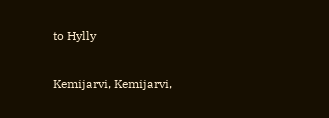to Hylly

Kemijarvi, Kemijarvi,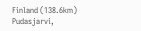Finland (138.6km)
Pudasjarvi,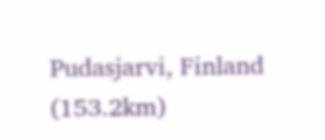Pudasjarvi, Finland (153.2km)